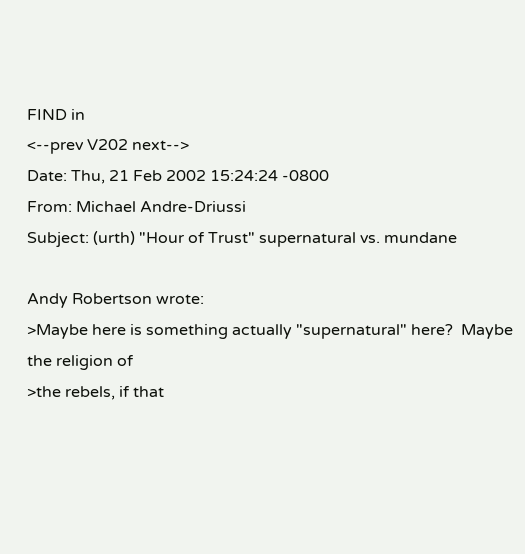FIND in
<--prev V202 next-->
Date: Thu, 21 Feb 2002 15:24:24 -0800
From: Michael Andre-Driussi
Subject: (urth) "Hour of Trust" supernatural vs. mundane

Andy Robertson wrote:
>Maybe here is something actually "supernatural" here?  Maybe the religion of
>the rebels, if that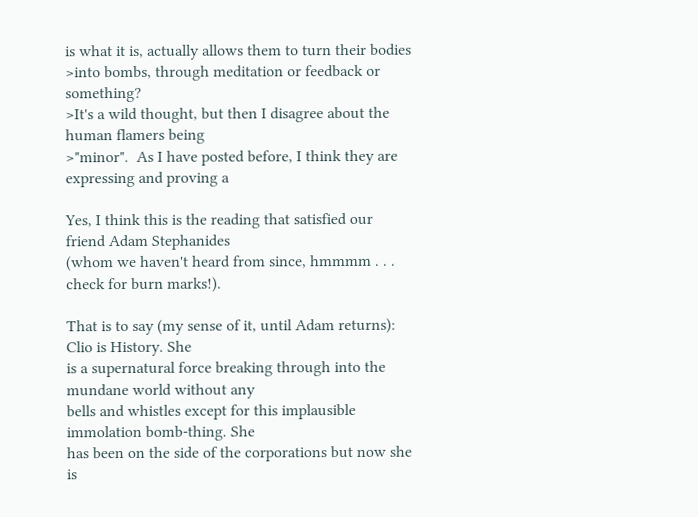is what it is, actually allows them to turn their bodies
>into bombs, through meditation or feedback or something?
>It's a wild thought, but then I disagree about the human flamers being
>"minor".  As I have posted before, I think they are expressing and proving a

Yes, I think this is the reading that satisfied our friend Adam Stephanides
(whom we haven't heard from since, hmmmm . . . check for burn marks!).

That is to say (my sense of it, until Adam returns): Clio is History. She
is a supernatural force breaking through into the mundane world without any
bells and whistles except for this implausible immolation bomb-thing. She
has been on the side of the corporations but now she is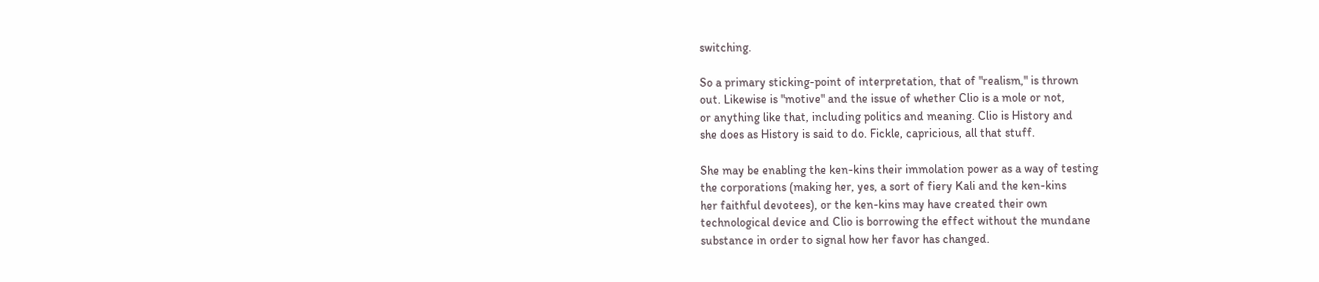switching.

So a primary sticking-point of interpretation, that of "realism," is thrown
out. Likewise is "motive" and the issue of whether Clio is a mole or not,
or anything like that, including politics and meaning. Clio is History and
she does as History is said to do. Fickle, capricious, all that stuff.

She may be enabling the ken-kins their immolation power as a way of testing
the corporations (making her, yes, a sort of fiery Kali and the ken-kins
her faithful devotees), or the ken-kins may have created their own
technological device and Clio is borrowing the effect without the mundane
substance in order to signal how her favor has changed.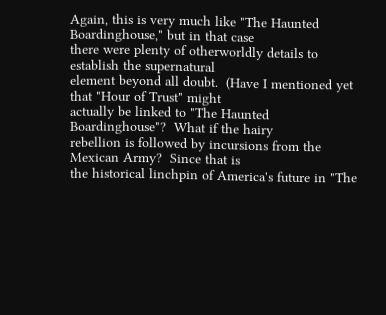Again, this is very much like "The Haunted Boardinghouse," but in that case
there were plenty of otherworldly details to establish the supernatural
element beyond all doubt.  (Have I mentioned yet that "Hour of Trust" might
actually be linked to "The Haunted Boardinghouse"?  What if the hairy
rebellion is followed by incursions from the Mexican Army?  Since that is
the historical linchpin of America's future in "The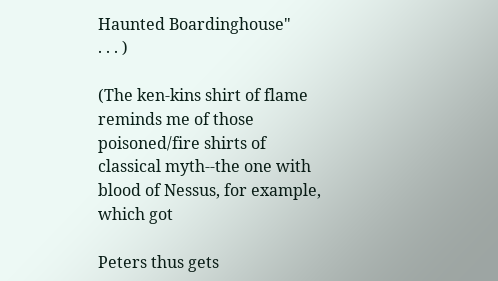Haunted Boardinghouse"
. . . )

(The ken-kins shirt of flame reminds me of those poisoned/fire shirts of
classical myth--the one with blood of Nessus, for example, which got

Peters thus gets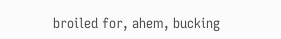broiled for, ahem, bucking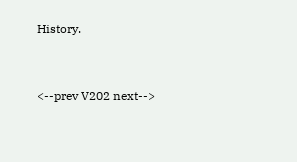History.



<--prev V202 next-->